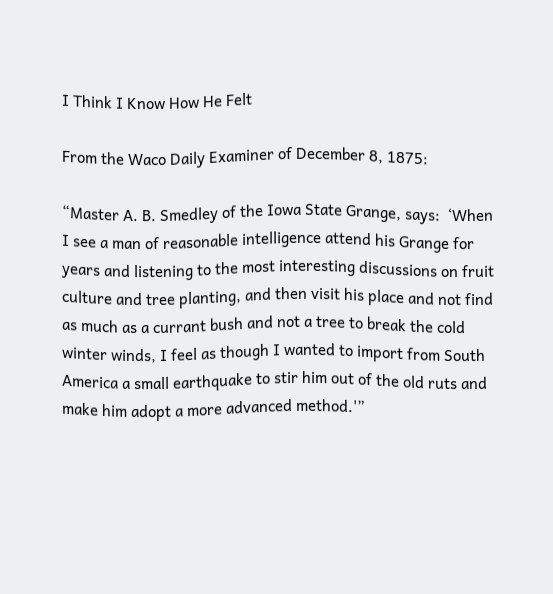I Think I Know How He Felt

From the Waco Daily Examiner of December 8, 1875:

“Master A. B. Smedley of the Iowa State Grange, says:  ‘When I see a man of reasonable intelligence attend his Grange for years and listening to the most interesting discussions on fruit culture and tree planting, and then visit his place and not find as much as a currant bush and not a tree to break the cold winter winds, I feel as though I wanted to import from South America a small earthquake to stir him out of the old ruts and make him adopt a more advanced method.'”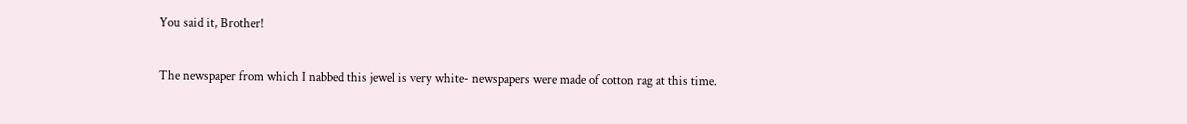You said it, Brother!

The newspaper from which I nabbed this jewel is very white- newspapers were made of cotton rag at this time.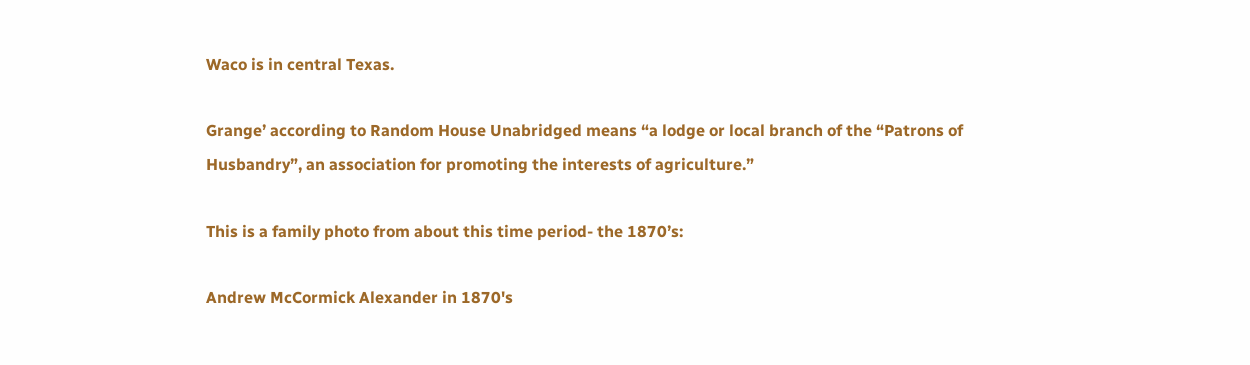Waco is in central Texas.

Grange’ according to Random House Unabridged means “a lodge or local branch of the “Patrons of Husbandry”, an association for promoting the interests of agriculture.”

This is a family photo from about this time period- the 1870’s:

Andrew McCormick Alexander in 1870's